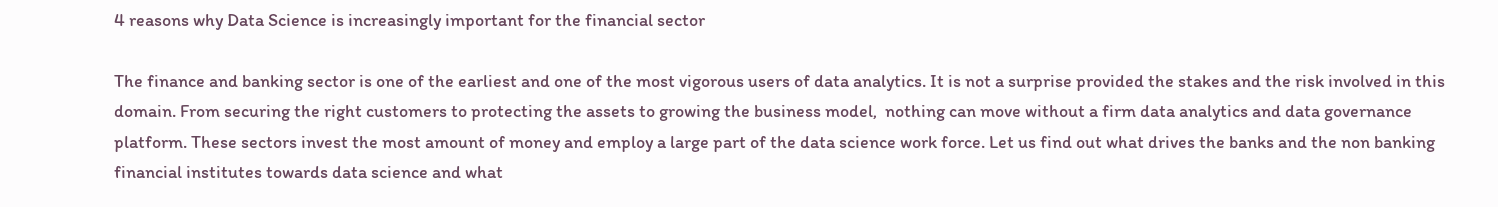4 reasons why Data Science is increasingly important for the financial sector

The finance and banking sector is one of the earliest and one of the most vigorous users of data analytics. It is not a surprise provided the stakes and the risk involved in this domain. From securing the right customers to protecting the assets to growing the business model,  nothing can move without a firm data analytics and data governance platform. These sectors invest the most amount of money and employ a large part of the data science work force. Let us find out what drives the banks and the non banking financial institutes towards data science and what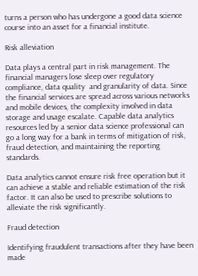turns a person who has undergone a good data science course into an asset for a financial institute.

Risk alleviation

Data plays a central part in risk management. The financial managers lose sleep over regulatory compliance, data quality  and granularity of data. Since the financial services are spread across various networks and mobile devices, the complexity involved in data storage and usage escalate. Capable data analytics resources led by a senior data science professional can go a long way for a bank in terms of mitigation of risk, fraud detection, and maintaining the reporting standards.

Data analytics cannot ensure risk free operation but it can achieve a stable and reliable estimation of the risk factor. It can also be used to prescribe solutions to alleviate the risk significantly.

Fraud detection

Identifying fraudulent transactions after they have been made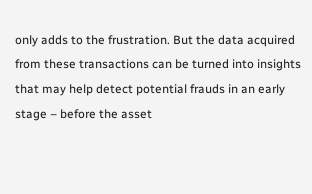only adds to the frustration. But the data acquired from these transactions can be turned into insights that may help detect potential frauds in an early stage – before the asset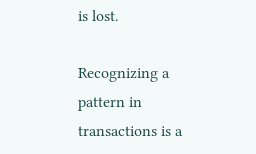is lost.

Recognizing a pattern in transactions is a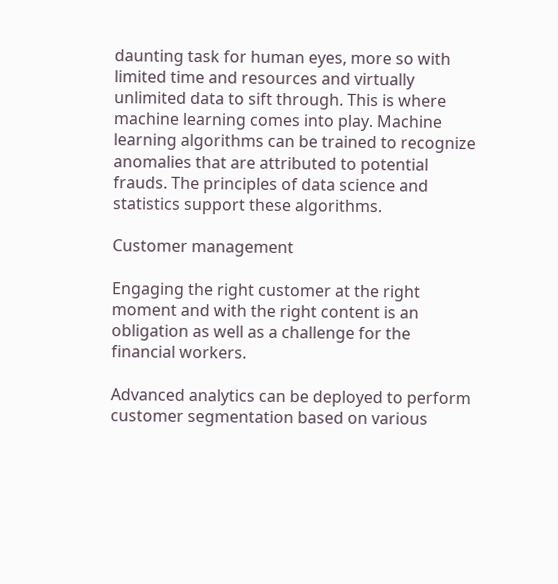daunting task for human eyes, more so with limited time and resources and virtually unlimited data to sift through. This is where machine learning comes into play. Machine learning algorithms can be trained to recognize anomalies that are attributed to potential frauds. The principles of data science and statistics support these algorithms.

Customer management

Engaging the right customer at the right moment and with the right content is an obligation as well as a challenge for the financial workers.

Advanced analytics can be deployed to perform customer segmentation based on various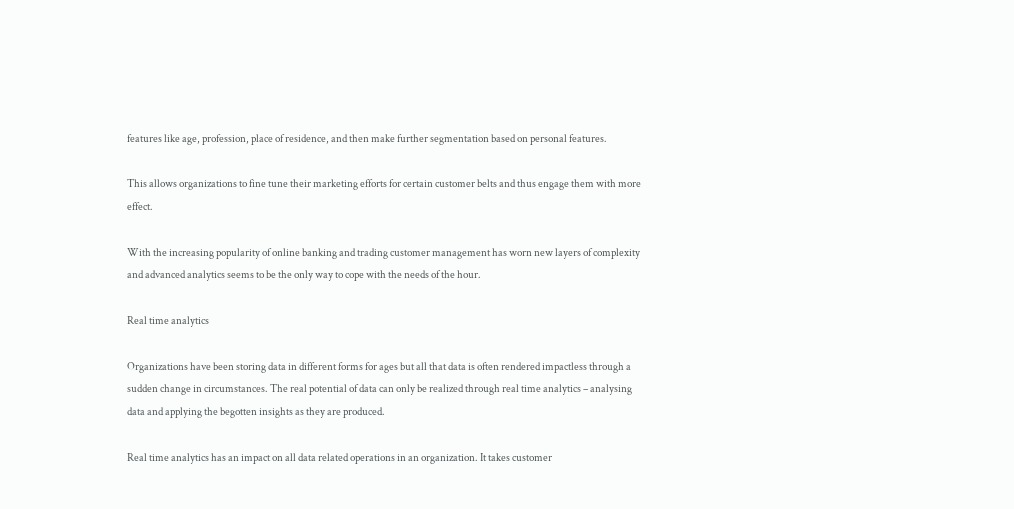features like age, profession, place of residence, and then make further segmentation based on personal features.

This allows organizations to fine tune their marketing efforts for certain customer belts and thus engage them with more effect.

With the increasing popularity of online banking and trading customer management has worn new layers of complexity and advanced analytics seems to be the only way to cope with the needs of the hour.

Real time analytics

Organizations have been storing data in different forms for ages but all that data is often rendered impactless through a sudden change in circumstances. The real potential of data can only be realized through real time analytics – analysing data and applying the begotten insights as they are produced.

Real time analytics has an impact on all data related operations in an organization. It takes customer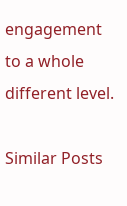engagement to a whole different level.

Similar Posts